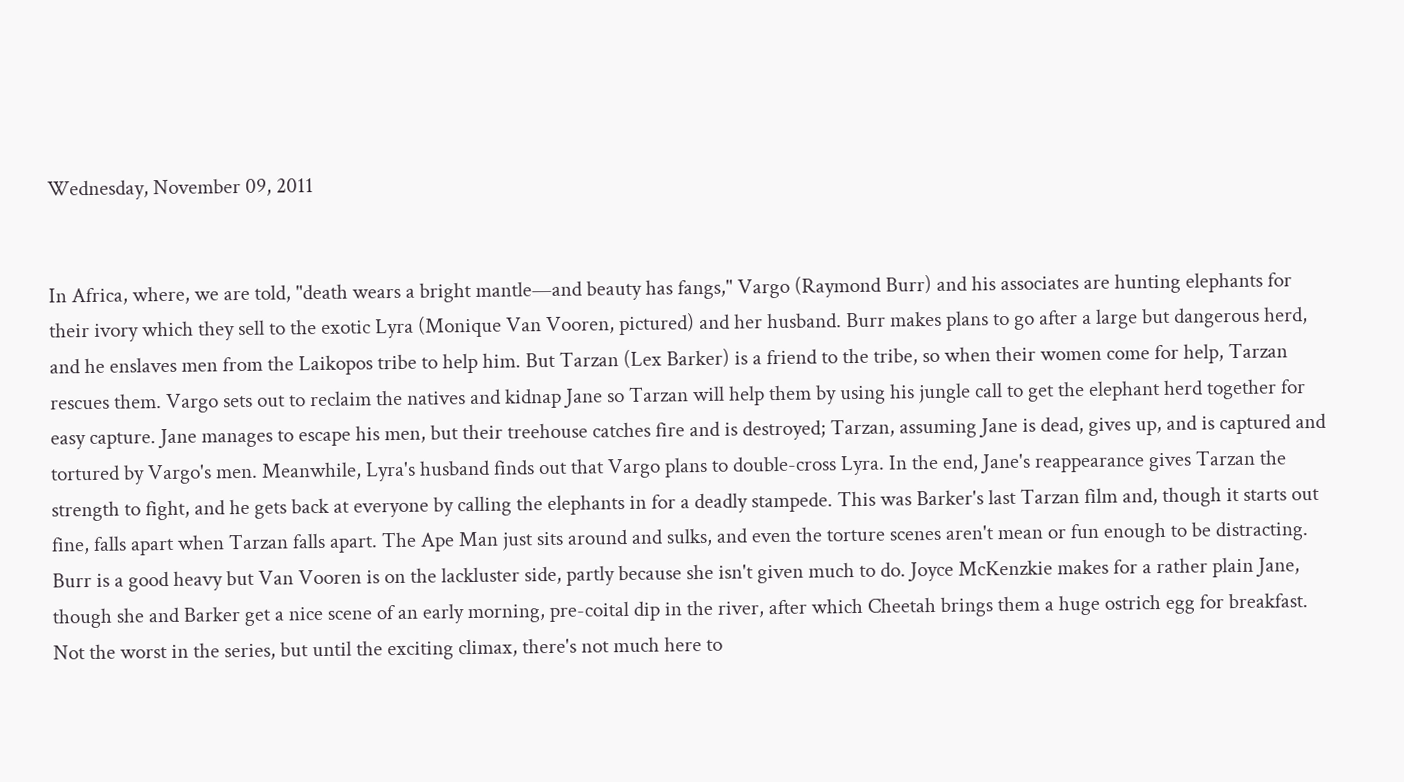Wednesday, November 09, 2011


In Africa, where, we are told, "death wears a bright mantle—and beauty has fangs," Vargo (Raymond Burr) and his associates are hunting elephants for their ivory which they sell to the exotic Lyra (Monique Van Vooren, pictured) and her husband. Burr makes plans to go after a large but dangerous herd, and he enslaves men from the Laikopos tribe to help him. But Tarzan (Lex Barker) is a friend to the tribe, so when their women come for help, Tarzan rescues them. Vargo sets out to reclaim the natives and kidnap Jane so Tarzan will help them by using his jungle call to get the elephant herd together for easy capture. Jane manages to escape his men, but their treehouse catches fire and is destroyed; Tarzan, assuming Jane is dead, gives up, and is captured and tortured by Vargo's men. Meanwhile, Lyra's husband finds out that Vargo plans to double-cross Lyra. In the end, Jane's reappearance gives Tarzan the strength to fight, and he gets back at everyone by calling the elephants in for a deadly stampede. This was Barker's last Tarzan film and, though it starts out fine, falls apart when Tarzan falls apart. The Ape Man just sits around and sulks, and even the torture scenes aren't mean or fun enough to be distracting. Burr is a good heavy but Van Vooren is on the lackluster side, partly because she isn't given much to do. Joyce McKenzkie makes for a rather plain Jane, though she and Barker get a nice scene of an early morning, pre-coital dip in the river, after which Cheetah brings them a huge ostrich egg for breakfast. Not the worst in the series, but until the exciting climax, there's not much here to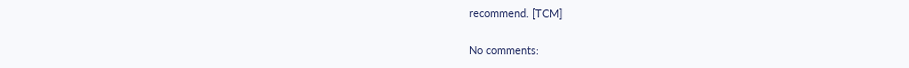recommend. [TCM]

No comments: